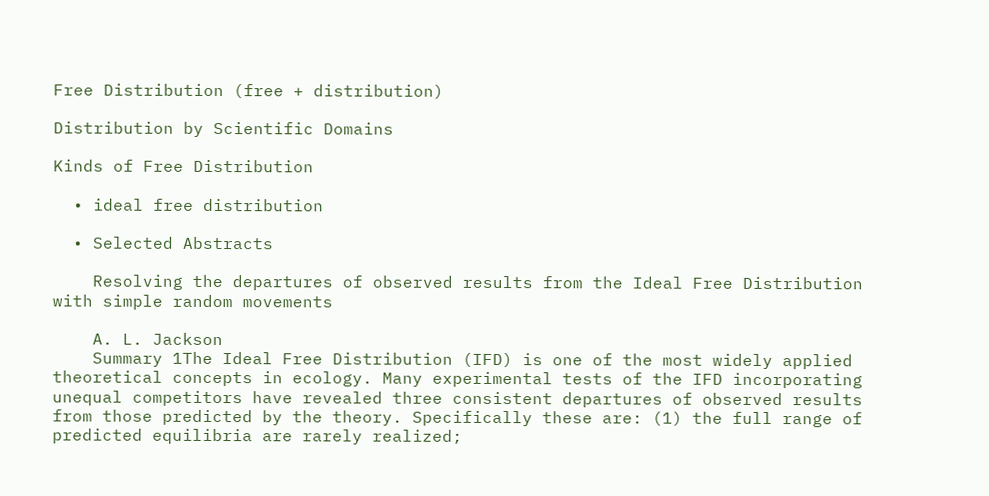Free Distribution (free + distribution)

Distribution by Scientific Domains

Kinds of Free Distribution

  • ideal free distribution

  • Selected Abstracts

    Resolving the departures of observed results from the Ideal Free Distribution with simple random movements

    A. L. Jackson
    Summary 1The Ideal Free Distribution (IFD) is one of the most widely applied theoretical concepts in ecology. Many experimental tests of the IFD incorporating unequal competitors have revealed three consistent departures of observed results from those predicted by the theory. Specifically these are: (1) the full range of predicted equilibria are rarely realized;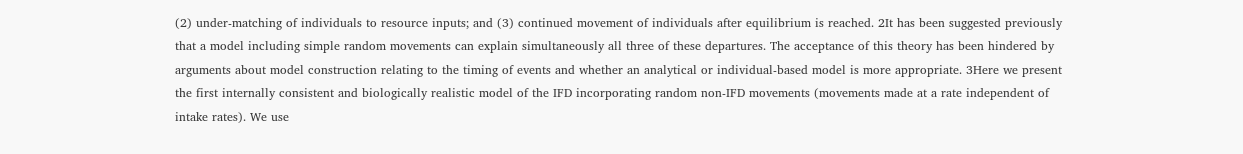(2) under-matching of individuals to resource inputs; and (3) continued movement of individuals after equilibrium is reached. 2It has been suggested previously that a model including simple random movements can explain simultaneously all three of these departures. The acceptance of this theory has been hindered by arguments about model construction relating to the timing of events and whether an analytical or individual-based model is more appropriate. 3Here we present the first internally consistent and biologically realistic model of the IFD incorporating random non-IFD movements (movements made at a rate independent of intake rates). We use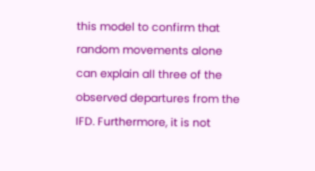this model to confirm that random movements alone can explain all three of the observed departures from the IFD. Furthermore, it is not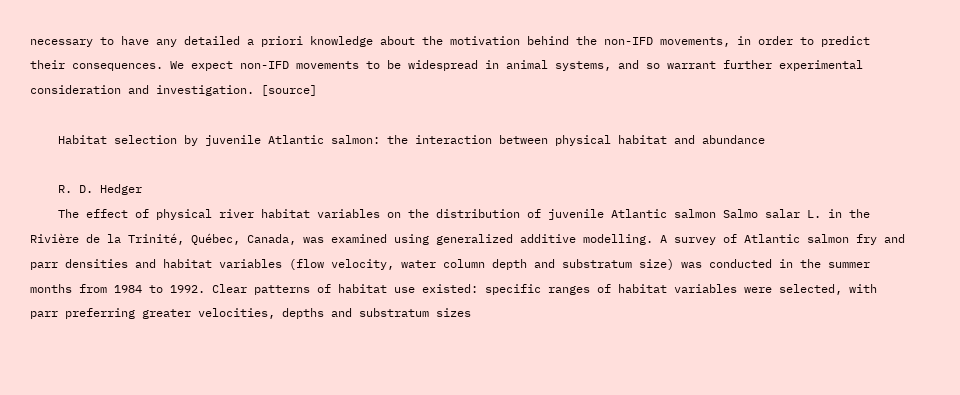necessary to have any detailed a priori knowledge about the motivation behind the non-IFD movements, in order to predict their consequences. We expect non-IFD movements to be widespread in animal systems, and so warrant further experimental consideration and investigation. [source]

    Habitat selection by juvenile Atlantic salmon: the interaction between physical habitat and abundance

    R. D. Hedger
    The effect of physical river habitat variables on the distribution of juvenile Atlantic salmon Salmo salar L. in the Rivière de la Trinité, Québec, Canada, was examined using generalized additive modelling. A survey of Atlantic salmon fry and parr densities and habitat variables (flow velocity, water column depth and substratum size) was conducted in the summer months from 1984 to 1992. Clear patterns of habitat use existed: specific ranges of habitat variables were selected, with parr preferring greater velocities, depths and substratum sizes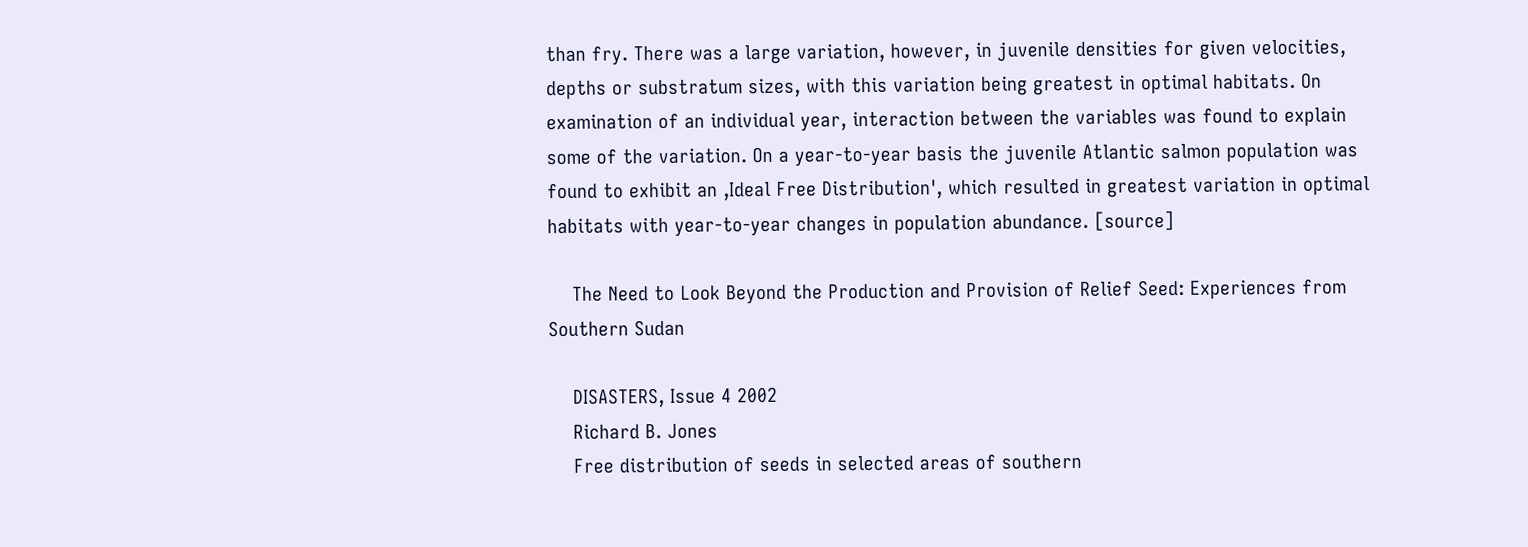than fry. There was a large variation, however, in juvenile densities for given velocities, depths or substratum sizes, with this variation being greatest in optimal habitats. On examination of an individual year, interaction between the variables was found to explain some of the variation. On a year-to-year basis the juvenile Atlantic salmon population was found to exhibit an ,Ideal Free Distribution', which resulted in greatest variation in optimal habitats with year-to-year changes in population abundance. [source]

    The Need to Look Beyond the Production and Provision of Relief Seed: Experiences from Southern Sudan

    DISASTERS, Issue 4 2002
    Richard B. Jones
    Free distribution of seeds in selected areas of southern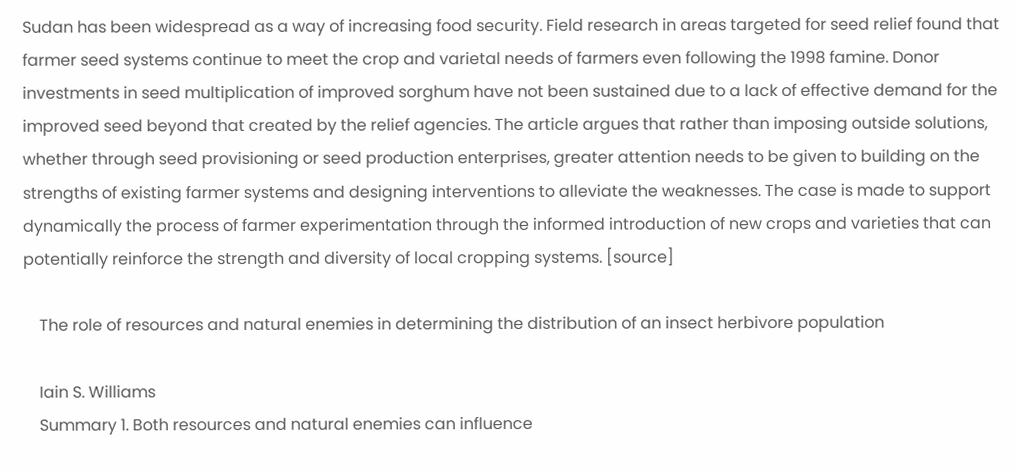Sudan has been widespread as a way of increasing food security. Field research in areas targeted for seed relief found that farmer seed systems continue to meet the crop and varietal needs of farmers even following the 1998 famine. Donor investments in seed multiplication of improved sorghum have not been sustained due to a lack of effective demand for the improved seed beyond that created by the relief agencies. The article argues that rather than imposing outside solutions, whether through seed provisioning or seed production enterprises, greater attention needs to be given to building on the strengths of existing farmer systems and designing interventions to alleviate the weaknesses. The case is made to support dynamically the process of farmer experimentation through the informed introduction of new crops and varieties that can potentially reinforce the strength and diversity of local cropping systems. [source]

    The role of resources and natural enemies in determining the distribution of an insect herbivore population

    Iain S. Williams
    Summary 1. Both resources and natural enemies can influence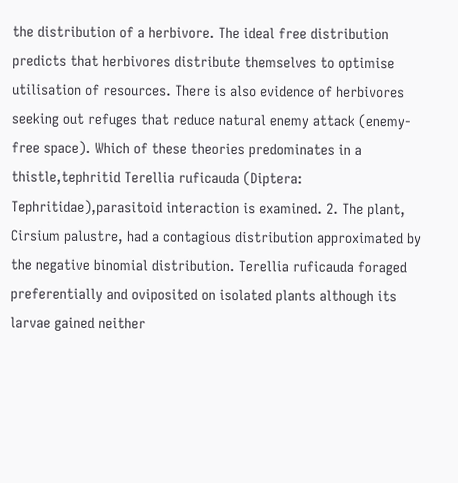the distribution of a herbivore. The ideal free distribution predicts that herbivores distribute themselves to optimise utilisation of resources. There is also evidence of herbivores seeking out refuges that reduce natural enemy attack (enemy-free space). Which of these theories predominates in a thistle,tephritid Terellia ruficauda (Diptera: Tephritidae),parasitoid interaction is examined. 2. The plant, Cirsium palustre, had a contagious distribution approximated by the negative binomial distribution. Terellia ruficauda foraged preferentially and oviposited on isolated plants although its larvae gained neither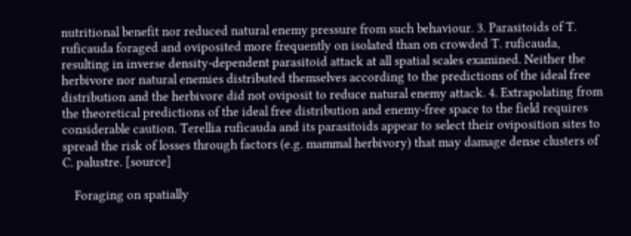nutritional benefit nor reduced natural enemy pressure from such behaviour. 3. Parasitoids of T. ruficauda foraged and oviposited more frequently on isolated than on crowded T. ruficauda, resulting in inverse density-dependent parasitoid attack at all spatial scales examined. Neither the herbivore nor natural enemies distributed themselves according to the predictions of the ideal free distribution and the herbivore did not oviposit to reduce natural enemy attack. 4. Extrapolating from the theoretical predictions of the ideal free distribution and enemy-free space to the field requires considerable caution. Terellia ruficauda and its parasitoids appear to select their oviposition sites to spread the risk of losses through factors (e.g. mammal herbivory) that may damage dense clusters of C. palustre. [source]

    Foraging on spatially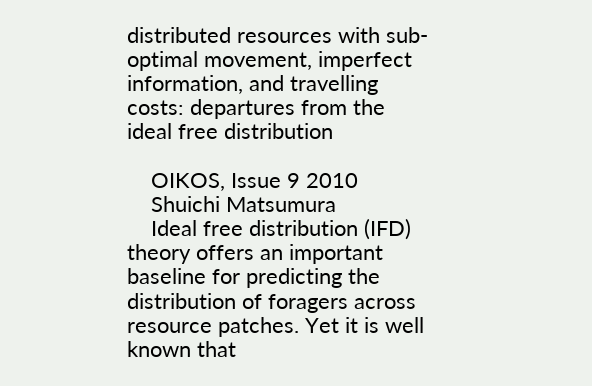distributed resources with sub-optimal movement, imperfect information, and travelling costs: departures from the ideal free distribution

    OIKOS, Issue 9 2010
    Shuichi Matsumura
    Ideal free distribution (IFD) theory offers an important baseline for predicting the distribution of foragers across resource patches. Yet it is well known that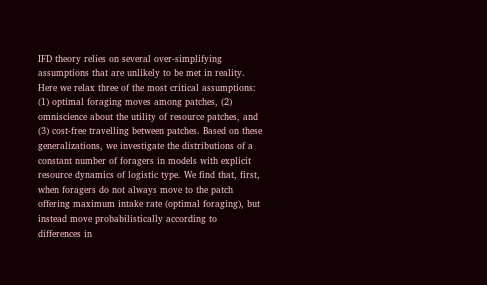IFD theory relies on several over-simplifying assumptions that are unlikely to be met in reality. Here we relax three of the most critical assumptions: (1) optimal foraging moves among patches, (2) omniscience about the utility of resource patches, and (3) cost-free travelling between patches. Based on these generalizations, we investigate the distributions of a constant number of foragers in models with explicit resource dynamics of logistic type. We find that, first, when foragers do not always move to the patch offering maximum intake rate (optimal foraging), but instead move probabilistically according to differences in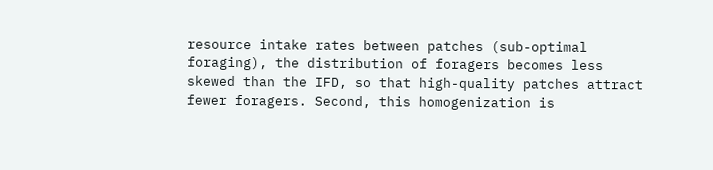resource intake rates between patches (sub-optimal foraging), the distribution of foragers becomes less skewed than the IFD, so that high-quality patches attract fewer foragers. Second, this homogenization is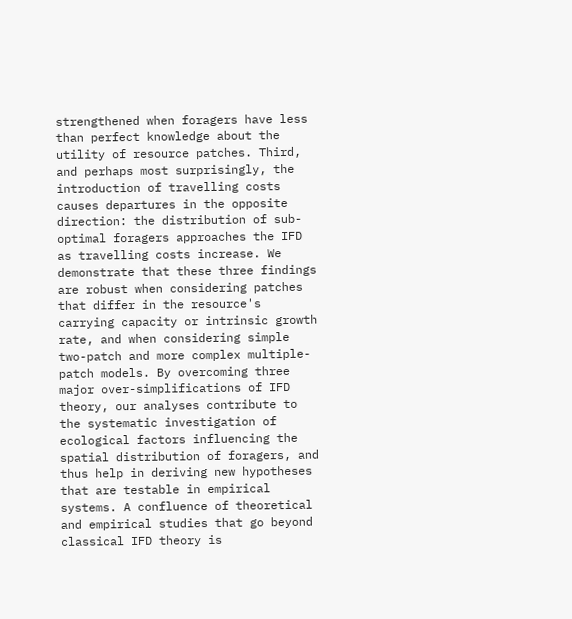strengthened when foragers have less than perfect knowledge about the utility of resource patches. Third, and perhaps most surprisingly, the introduction of travelling costs causes departures in the opposite direction: the distribution of sub-optimal foragers approaches the IFD as travelling costs increase. We demonstrate that these three findings are robust when considering patches that differ in the resource's carrying capacity or intrinsic growth rate, and when considering simple two-patch and more complex multiple-patch models. By overcoming three major over-simplifications of IFD theory, our analyses contribute to the systematic investigation of ecological factors influencing the spatial distribution of foragers, and thus help in deriving new hypotheses that are testable in empirical systems. A confluence of theoretical and empirical studies that go beyond classical IFD theory is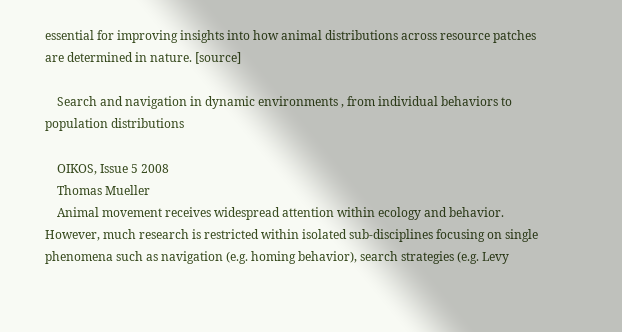essential for improving insights into how animal distributions across resource patches are determined in nature. [source]

    Search and navigation in dynamic environments , from individual behaviors to population distributions

    OIKOS, Issue 5 2008
    Thomas Mueller
    Animal movement receives widespread attention within ecology and behavior. However, much research is restricted within isolated sub-disciplines focusing on single phenomena such as navigation (e.g. homing behavior), search strategies (e.g. Levy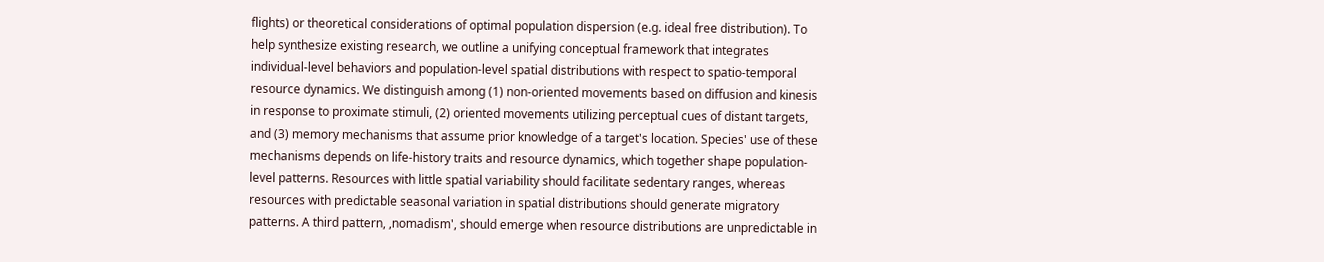flights) or theoretical considerations of optimal population dispersion (e.g. ideal free distribution). To help synthesize existing research, we outline a unifying conceptual framework that integrates individual-level behaviors and population-level spatial distributions with respect to spatio-temporal resource dynamics. We distinguish among (1) non-oriented movements based on diffusion and kinesis in response to proximate stimuli, (2) oriented movements utilizing perceptual cues of distant targets, and (3) memory mechanisms that assume prior knowledge of a target's location. Species' use of these mechanisms depends on life-history traits and resource dynamics, which together shape population-level patterns. Resources with little spatial variability should facilitate sedentary ranges, whereas resources with predictable seasonal variation in spatial distributions should generate migratory patterns. A third pattern, ,nomadism', should emerge when resource distributions are unpredictable in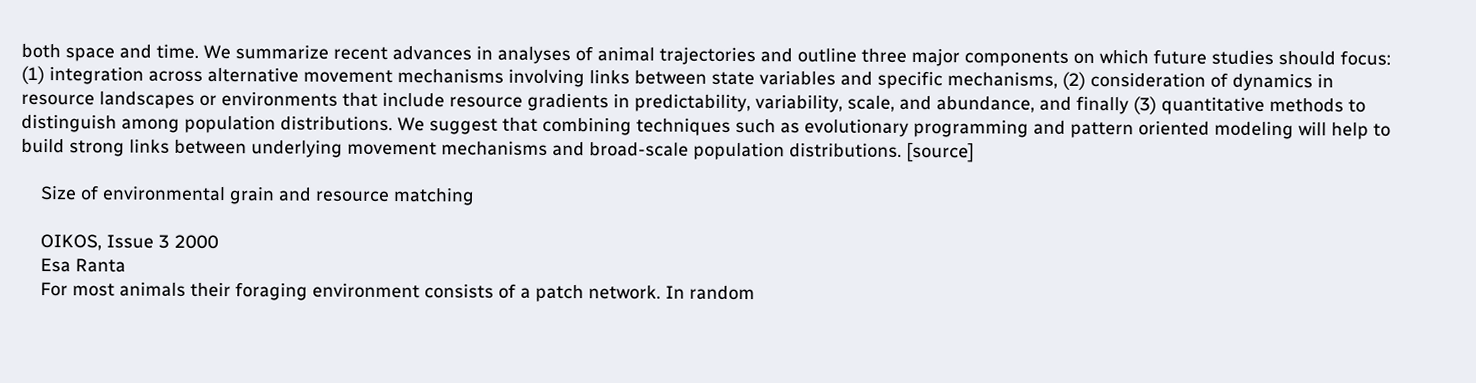both space and time. We summarize recent advances in analyses of animal trajectories and outline three major components on which future studies should focus: (1) integration across alternative movement mechanisms involving links between state variables and specific mechanisms, (2) consideration of dynamics in resource landscapes or environments that include resource gradients in predictability, variability, scale, and abundance, and finally (3) quantitative methods to distinguish among population distributions. We suggest that combining techniques such as evolutionary programming and pattern oriented modeling will help to build strong links between underlying movement mechanisms and broad-scale population distributions. [source]

    Size of environmental grain and resource matching

    OIKOS, Issue 3 2000
    Esa Ranta
    For most animals their foraging environment consists of a patch network. In random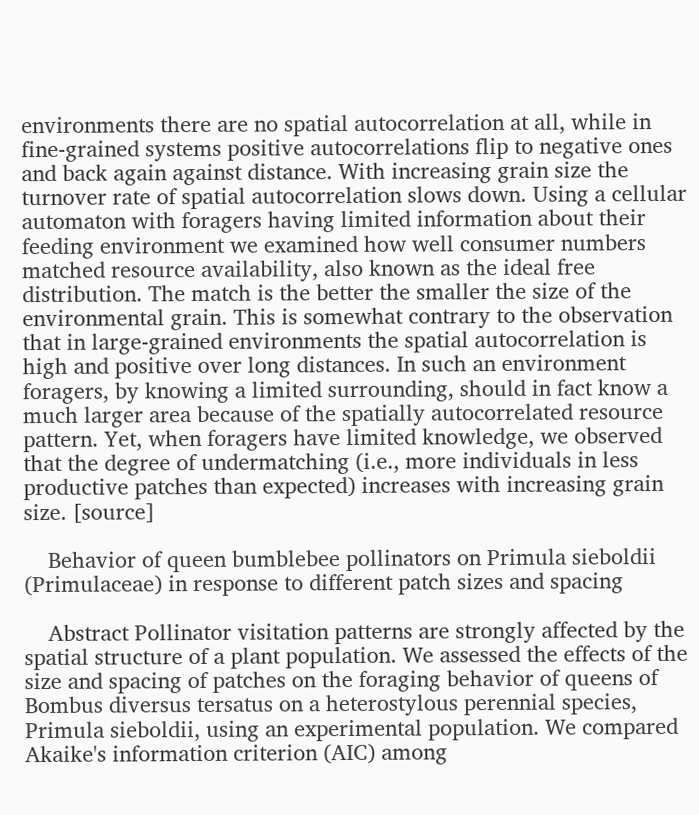environments there are no spatial autocorrelation at all, while in fine-grained systems positive autocorrelations flip to negative ones and back again against distance. With increasing grain size the turnover rate of spatial autocorrelation slows down. Using a cellular automaton with foragers having limited information about their feeding environment we examined how well consumer numbers matched resource availability, also known as the ideal free distribution. The match is the better the smaller the size of the environmental grain. This is somewhat contrary to the observation that in large-grained environments the spatial autocorrelation is high and positive over long distances. In such an environment foragers, by knowing a limited surrounding, should in fact know a much larger area because of the spatially autocorrelated resource pattern. Yet, when foragers have limited knowledge, we observed that the degree of undermatching (i.e., more individuals in less productive patches than expected) increases with increasing grain size. [source]

    Behavior of queen bumblebee pollinators on Primula sieboldii (Primulaceae) in response to different patch sizes and spacing

    Abstract Pollinator visitation patterns are strongly affected by the spatial structure of a plant population. We assessed the effects of the size and spacing of patches on the foraging behavior of queens of Bombus diversus tersatus on a heterostylous perennial species, Primula sieboldii, using an experimental population. We compared Akaike's information criterion (AIC) among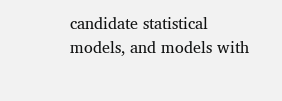candidate statistical models, and models with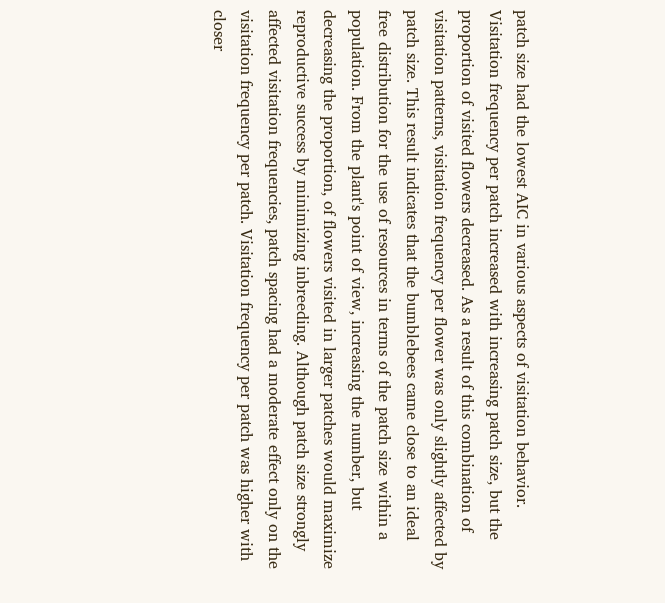patch size had the lowest AIC in various aspects of visitation behavior. Visitation frequency per patch increased with increasing patch size, but the proportion of visited flowers decreased. As a result of this combination of visitation patterns, visitation frequency per flower was only slightly affected by patch size. This result indicates that the bumblebees came close to an ideal free distribution for the use of resources in terms of the patch size within a population. From the plant's point of view, increasing the number, but decreasing the proportion, of flowers visited in larger patches would maximize reproductive success by minimizing inbreeding. Although patch size strongly affected visitation frequencies, patch spacing had a moderate effect only on the visitation frequency per patch. Visitation frequency per patch was higher with closer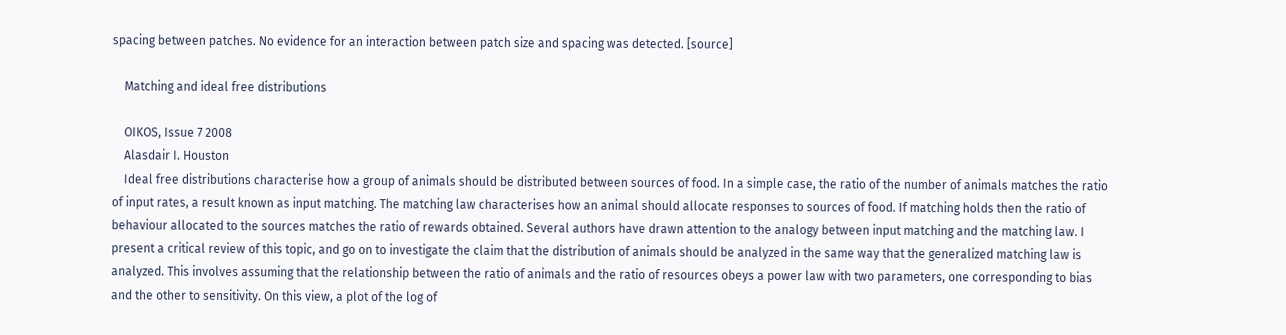spacing between patches. No evidence for an interaction between patch size and spacing was detected. [source]

    Matching and ideal free distributions

    OIKOS, Issue 7 2008
    Alasdair I. Houston
    Ideal free distributions characterise how a group of animals should be distributed between sources of food. In a simple case, the ratio of the number of animals matches the ratio of input rates, a result known as input matching. The matching law characterises how an animal should allocate responses to sources of food. If matching holds then the ratio of behaviour allocated to the sources matches the ratio of rewards obtained. Several authors have drawn attention to the analogy between input matching and the matching law. I present a critical review of this topic, and go on to investigate the claim that the distribution of animals should be analyzed in the same way that the generalized matching law is analyzed. This involves assuming that the relationship between the ratio of animals and the ratio of resources obeys a power law with two parameters, one corresponding to bias and the other to sensitivity. On this view, a plot of the log of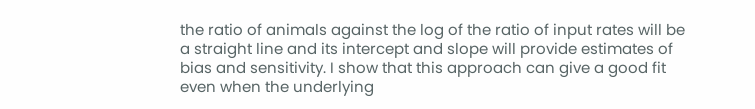the ratio of animals against the log of the ratio of input rates will be a straight line and its intercept and slope will provide estimates of bias and sensitivity. I show that this approach can give a good fit even when the underlying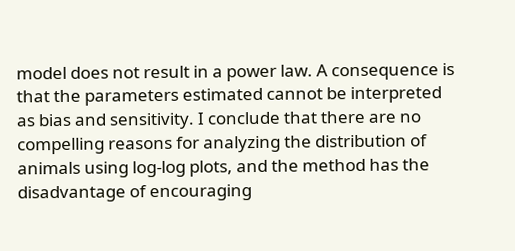model does not result in a power law. A consequence is that the parameters estimated cannot be interpreted as bias and sensitivity. I conclude that there are no compelling reasons for analyzing the distribution of animals using log-log plots, and the method has the disadvantage of encouraging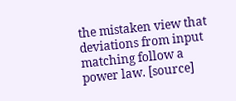the mistaken view that deviations from input matching follow a power law. [source]